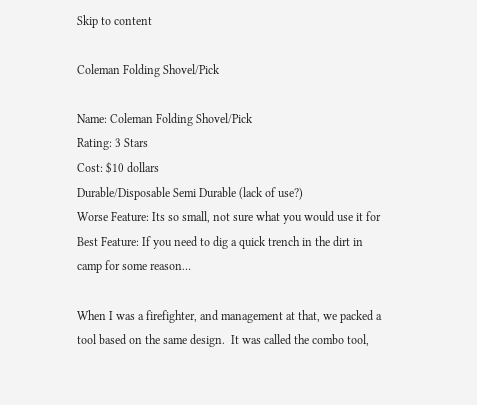Skip to content

Coleman Folding Shovel/Pick

Name: Coleman Folding Shovel/Pick
Rating: 3 Stars
Cost: $10 dollars
Durable/Disposable Semi Durable (lack of use?)
Worse Feature: Its so small, not sure what you would use it for
Best Feature: If you need to dig a quick trench in the dirt in camp for some reason…

When I was a firefighter, and management at that, we packed a tool based on the same design.  It was called the combo tool,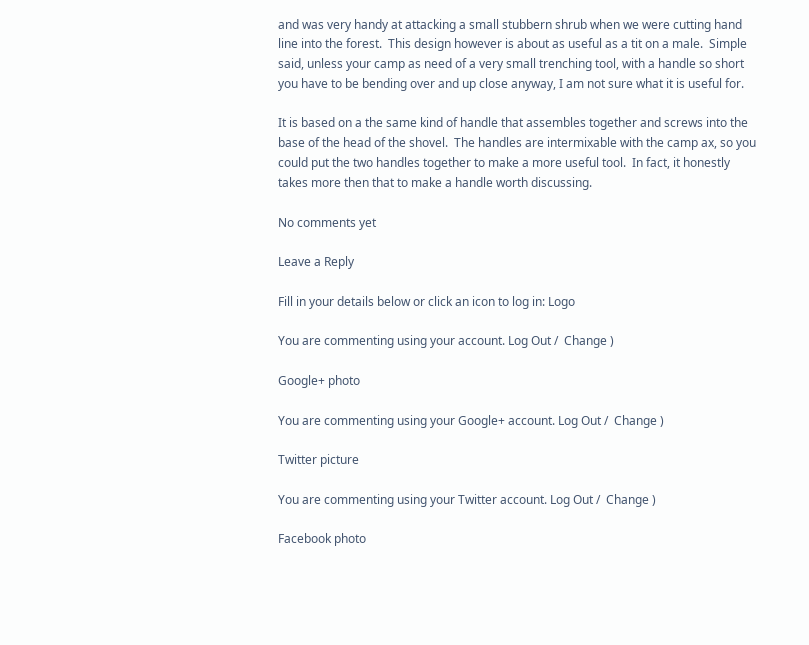and was very handy at attacking a small stubbern shrub when we were cutting hand line into the forest.  This design however is about as useful as a tit on a male.  Simple said, unless your camp as need of a very small trenching tool, with a handle so short you have to be bending over and up close anyway, I am not sure what it is useful for.

It is based on a the same kind of handle that assembles together and screws into the base of the head of the shovel.  The handles are intermixable with the camp ax, so you could put the two handles together to make a more useful tool.  In fact, it honestly takes more then that to make a handle worth discussing.

No comments yet

Leave a Reply

Fill in your details below or click an icon to log in: Logo

You are commenting using your account. Log Out /  Change )

Google+ photo

You are commenting using your Google+ account. Log Out /  Change )

Twitter picture

You are commenting using your Twitter account. Log Out /  Change )

Facebook photo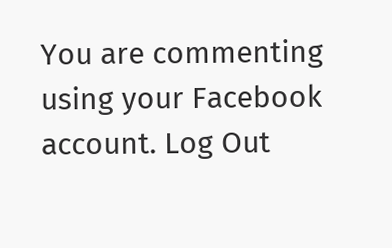You are commenting using your Facebook account. Log Out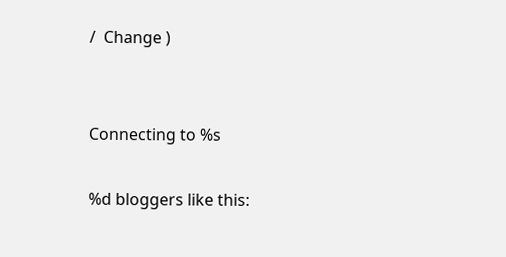/  Change )


Connecting to %s

%d bloggers like this: